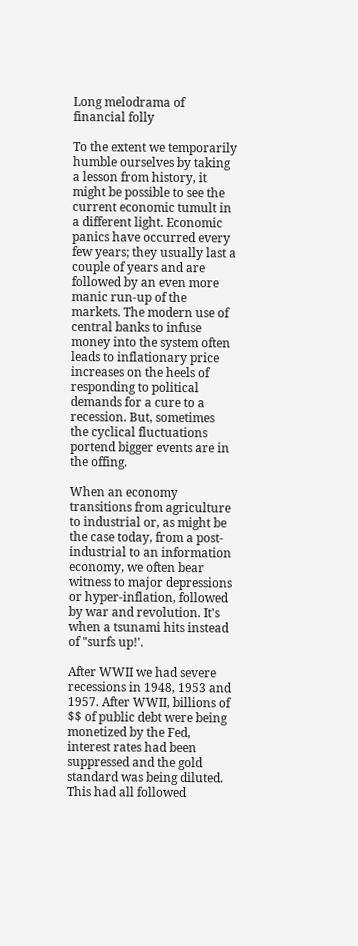Long melodrama of financial folly

To the extent we temporarily humble ourselves by taking a lesson from history, it might be possible to see the current economic tumult in a different light. Economic panics have occurred every few years; they usually last a couple of years and are followed by an even more manic run-up of the markets. The modern use of central banks to infuse money into the system often leads to inflationary price increases on the heels of responding to political demands for a cure to a recession. But, sometimes the cyclical fluctuations portend bigger events are in the offing.

When an economy transitions from agriculture to industrial or, as might be the case today, from a post-industrial to an information economy, we often bear witness to major depressions or hyper-inflation, followed by war and revolution. It's when a tsunami hits instead of "surfs up!'.

After WWII we had severe recessions in 1948, 1953 and 1957. After WWII, billions of $$ of public debt were being monetized by the Fed, interest rates had been suppressed and the gold standard was being diluted. This had all followed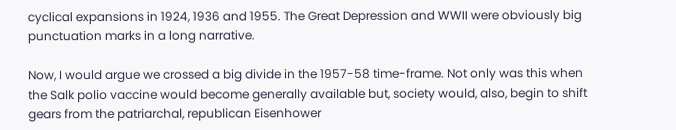cyclical expansions in 1924, 1936 and 1955. The Great Depression and WWII were obviously big punctuation marks in a long narrative.

Now, I would argue we crossed a big divide in the 1957-58 time-frame. Not only was this when the Salk polio vaccine would become generally available but, society would, also, begin to shift gears from the patriarchal, republican Eisenhower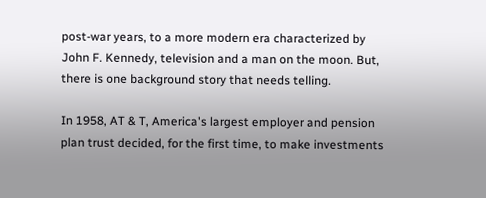post-war years, to a more modern era characterized by John F. Kennedy, television and a man on the moon. But, there is one background story that needs telling.

In 1958, AT & T, America's largest employer and pension plan trust decided, for the first time, to make investments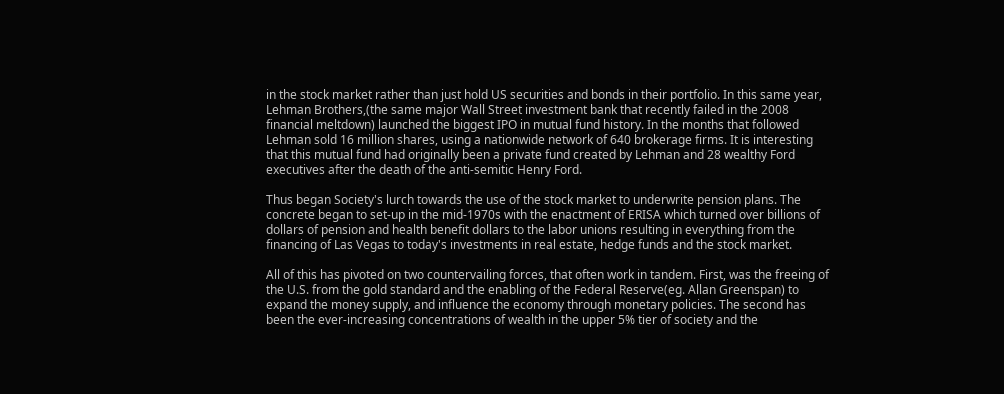in the stock market rather than just hold US securities and bonds in their portfolio. In this same year, Lehman Brothers,(the same major Wall Street investment bank that recently failed in the 2008 financial meltdown) launched the biggest IPO in mutual fund history. In the months that followed Lehman sold 16 million shares, using a nationwide network of 640 brokerage firms. It is interesting that this mutual fund had originally been a private fund created by Lehman and 28 wealthy Ford executives after the death of the anti-semitic Henry Ford.

Thus began Society's lurch towards the use of the stock market to underwrite pension plans. The concrete began to set-up in the mid-1970s with the enactment of ERISA which turned over billions of dollars of pension and health benefit dollars to the labor unions resulting in everything from the financing of Las Vegas to today's investments in real estate, hedge funds and the stock market.

All of this has pivoted on two countervailing forces, that often work in tandem. First, was the freeing of the U.S. from the gold standard and the enabling of the Federal Reserve(eg. Allan Greenspan) to expand the money supply, and influence the economy through monetary policies. The second has been the ever-increasing concentrations of wealth in the upper 5% tier of society and the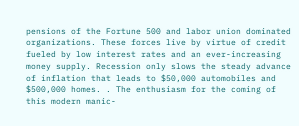pensions of the Fortune 500 and labor union dominated organizations. These forces live by virtue of credit fueled by low interest rates and an ever-increasing money supply. Recession only slows the steady advance of inflation that leads to $50,000 automobiles and $500,000 homes. . The enthusiasm for the coming of this modern manic-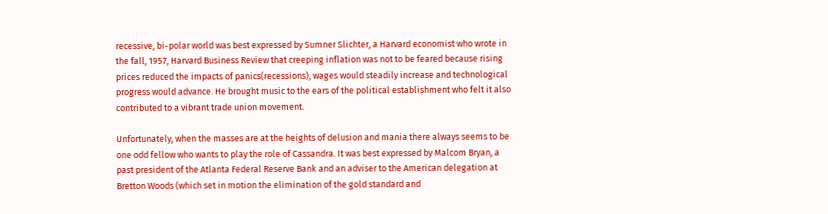recessive, bi-polar world was best expressed by Sumner Slichter, a Harvard economist who wrote in the fall, 1957, Harvard Business Review that creeping inflation was not to be feared because rising prices reduced the impacts of panics(recessions), wages would steadily increase and technological progress would advance. He brought music to the ears of the political establishment who felt it also contributed to a vibrant trade union movement.

Unfortunately, when the masses are at the heights of delusion and mania there always seems to be one odd fellow who wants to play the role of Cassandra. It was best expressed by Malcom Bryan, a past president of the Atlanta Federal Reserve Bank and an adviser to the American delegation at Bretton Woods (which set in motion the elimination of the gold standard and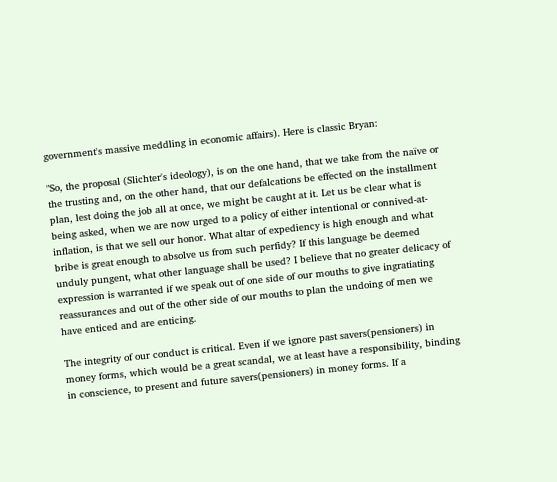government's massive meddling in economic affairs). Here is classic Bryan:

"So, the proposal (Slichter's ideology), is on the one hand, that we take from the naïve or the trusting and, on the other hand, that our defalcations be effected on the installment plan, lest doing the job all at once, we might be caught at it. Let us be clear what is being asked, when we are now urged to a policy of either intentional or connived-at-inflation, is that we sell our honor. What altar of expediency is high enough and what bribe is great enough to absolve us from such perfidy? If this language be deemed unduly pungent, what other language shall be used? I believe that no greater delicacy of expression is warranted if we speak out of one side of our mouths to give ingratiating reassurances and out of the other side of our mouths to plan the undoing of men we have enticed and are enticing.

The integrity of our conduct is critical. Even if we ignore past savers(pensioners) in money forms, which would be a great scandal, we at least have a responsibility, binding in conscience, to present and future savers(pensioners) in money forms. If a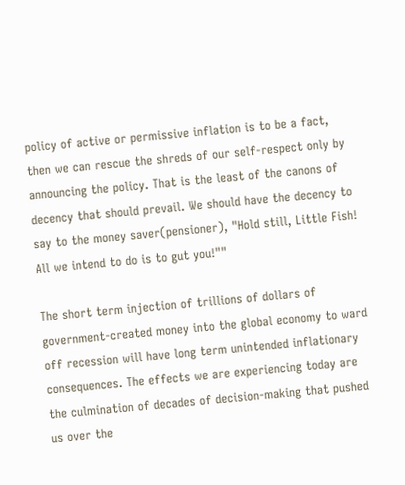policy of active or permissive inflation is to be a fact, then we can rescue the shreds of our self-respect only by announcing the policy. That is the least of the canons of decency that should prevail. We should have the decency to say to the money saver(pensioner), "Hold still, Little Fish! All we intend to do is to gut you!""

The short term injection of trillions of dollars of government-created money into the global economy to ward off recession will have long term unintended inflationary consequences. The effects we are experiencing today are the culmination of decades of decision-making that pushed us over the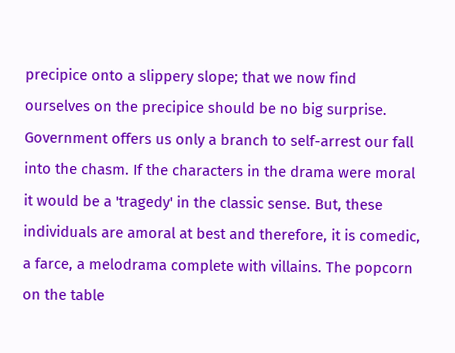precipice onto a slippery slope; that we now find ourselves on the precipice should be no big surprise. Government offers us only a branch to self-arrest our fall into the chasm. If the characters in the drama were moral it would be a 'tragedy' in the classic sense. But, these individuals are amoral at best and therefore, it is comedic, a farce, a melodrama complete with villains. The popcorn on the table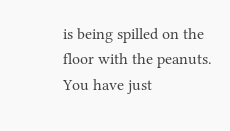is being spilled on the floor with the peanuts. You have just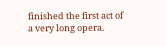finished the first act of a very long opera.